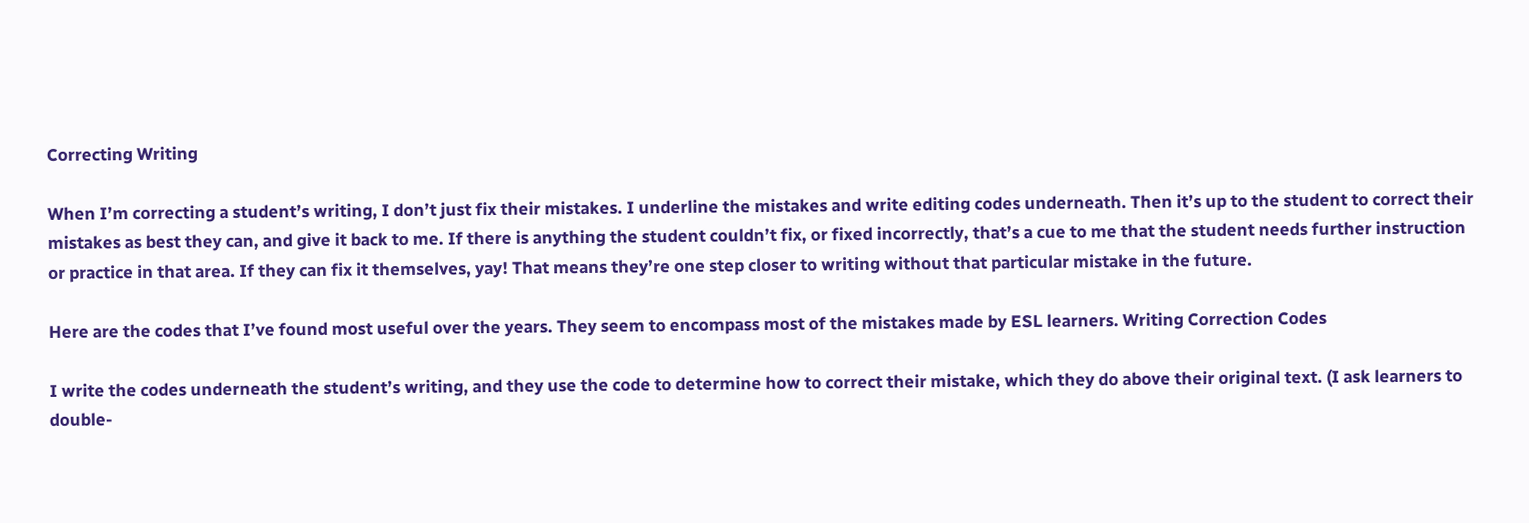Correcting Writing

When I’m correcting a student’s writing, I don’t just fix their mistakes. I underline the mistakes and write editing codes underneath. Then it’s up to the student to correct their mistakes as best they can, and give it back to me. If there is anything the student couldn’t fix, or fixed incorrectly, that’s a cue to me that the student needs further instruction or practice in that area. If they can fix it themselves, yay! That means they’re one step closer to writing without that particular mistake in the future.

Here are the codes that I’ve found most useful over the years. They seem to encompass most of the mistakes made by ESL learners. Writing Correction Codes

I write the codes underneath the student’s writing, and they use the code to determine how to correct their mistake, which they do above their original text. (I ask learners to double-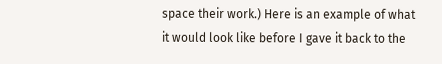space their work.) Here is an example of what it would look like before I gave it back to the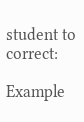student to correct:

Example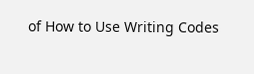of How to Use Writing Codes